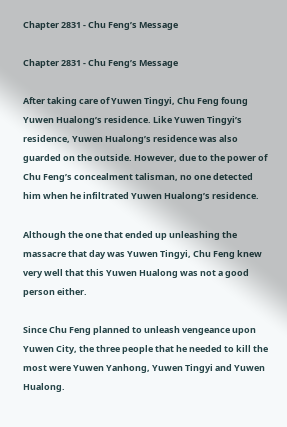Chapter 2831 - Chu Feng’s Message

Chapter 2831 - Chu Feng’s Message

After taking care of Yuwen Tingyi, Chu Feng foung Yuwen Hualong’s residence. Like Yuwen Tingyi’s residence, Yuwen Hualong’s residence was also guarded on the outside. However, due to the power of Chu Feng’s concealment talisman, no one detected him when he infiltrated Yuwen Hualong’s residence.

Although the one that ended up unleashing the massacre that day was Yuwen Tingyi, Chu Feng knew very well that this Yuwen Hualong was not a good person either.

Since Chu Feng planned to unleash vengeance upon Yuwen City, the three people that he needed to kill the most were Yuwen Yanhong, Yuwen Tingyi and Yuwen Hualong.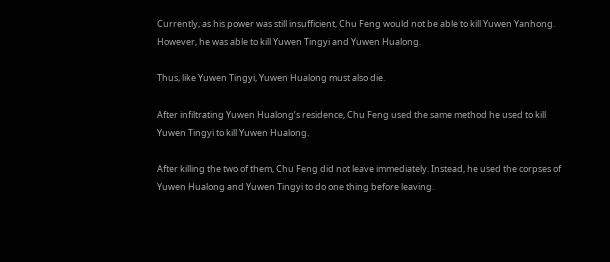Currently, as his power was still insufficient, Chu Feng would not be able to kill Yuwen Yanhong. However, he was able to kill Yuwen Tingyi and Yuwen Hualong.

Thus, like Yuwen Tingyi, Yuwen Hualong must also die.

After infiltrating Yuwen Hualong’s residence, Chu Feng used the same method he used to kill Yuwen Tingyi to kill Yuwen Hualong.

After killing the two of them, Chu Feng did not leave immediately. Instead, he used the corpses of Yuwen Hualong and Yuwen Tingyi to do one thing before leaving.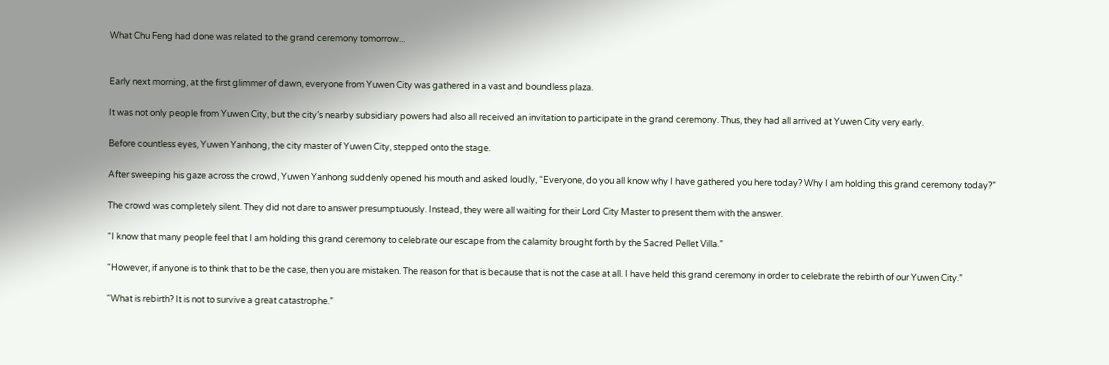What Chu Feng had done was related to the grand ceremony tomorrow...


Early next morning, at the first glimmer of dawn, everyone from Yuwen City was gathered in a vast and boundless plaza.

It was not only people from Yuwen City, but the city’s nearby subsidiary powers had also all received an invitation to participate in the grand ceremony. Thus, they had all arrived at Yuwen City very early.

Before countless eyes, Yuwen Yanhong, the city master of Yuwen City, stepped onto the stage.

After sweeping his gaze across the crowd, Yuwen Yanhong suddenly opened his mouth and asked loudly, “Everyone, do you all know why I have gathered you here today? Why I am holding this grand ceremony today?”

The crowd was completely silent. They did not dare to answer presumptuously. Instead, they were all waiting for their Lord City Master to present them with the answer.

“I know that many people feel that I am holding this grand ceremony to celebrate our escape from the calamity brought forth by the Sacred Pellet Villa.”

“However, if anyone is to think that to be the case, then you are mistaken. The reason for that is because that is not the case at all. I have held this grand ceremony in order to celebrate the rebirth of our Yuwen City.”

“What is rebirth? It is not to survive a great catastrophe.”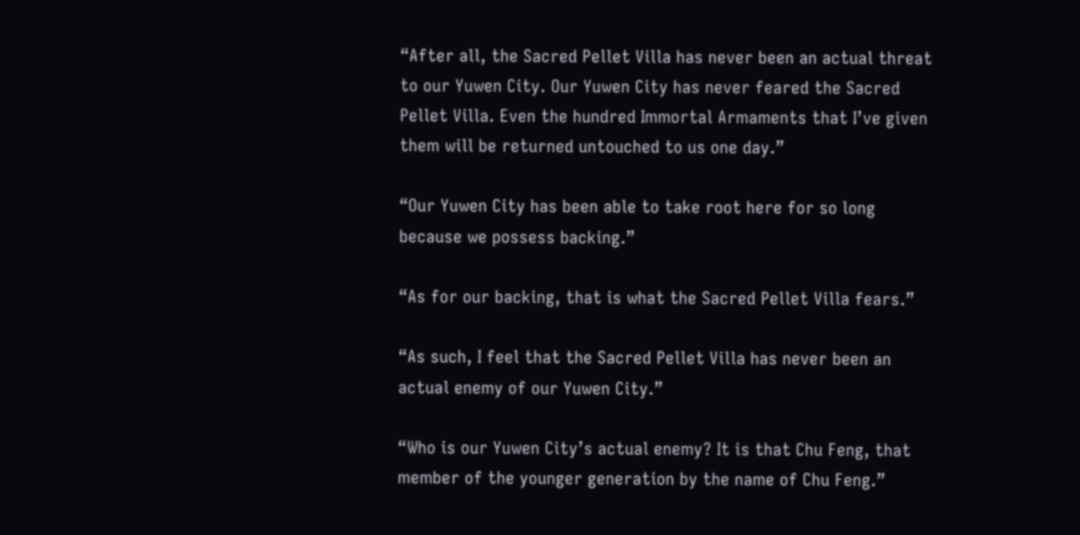“After all, the Sacred Pellet Villa has never been an actual threat to our Yuwen City. Our Yuwen City has never feared the Sacred Pellet Villa. Even the hundred Immortal Armaments that I’ve given them will be returned untouched to us one day.”

“Our Yuwen City has been able to take root here for so long because we possess backing.”

“As for our backing, that is what the Sacred Pellet Villa fears.”

“As such, I feel that the Sacred Pellet Villa has never been an actual enemy of our Yuwen City.”

“Who is our Yuwen City’s actual enemy? It is that Chu Feng, that member of the younger generation by the name of Chu Feng.”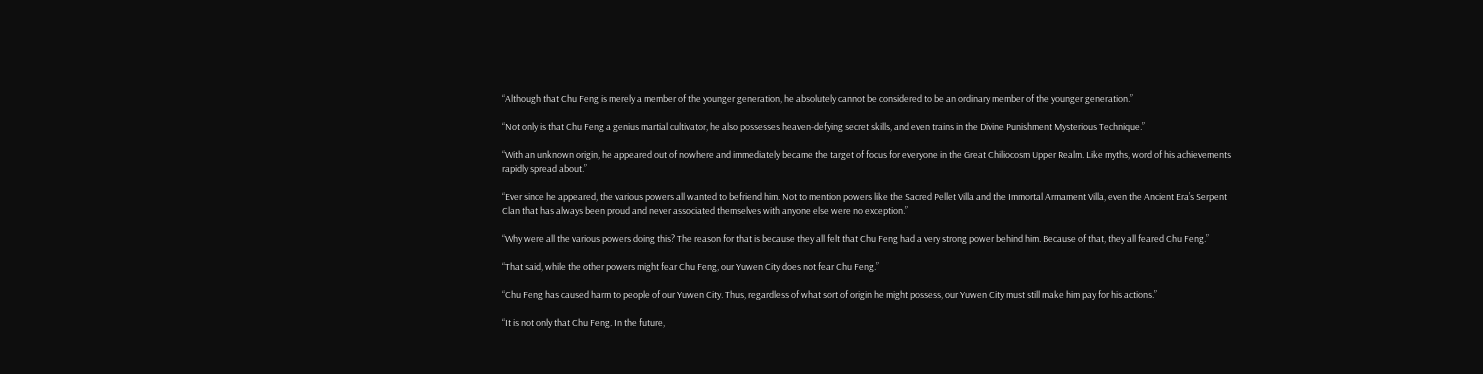“Although that Chu Feng is merely a member of the younger generation, he absolutely cannot be considered to be an ordinary member of the younger generation.”

“Not only is that Chu Feng a genius martial cultivator, he also possesses heaven-defying secret skills, and even trains in the Divine Punishment Mysterious Technique.”

“With an unknown origin, he appeared out of nowhere and immediately became the target of focus for everyone in the Great Chiliocosm Upper Realm. Like myths, word of his achievements rapidly spread about.”

“Ever since he appeared, the various powers all wanted to befriend him. Not to mention powers like the Sacred Pellet Villa and the Immortal Armament Villa, even the Ancient Era’s Serpent Clan that has always been proud and never associated themselves with anyone else were no exception.”

“Why were all the various powers doing this? The reason for that is because they all felt that Chu Feng had a very strong power behind him. Because of that, they all feared Chu Feng.”

“That said, while the other powers might fear Chu Feng, our Yuwen City does not fear Chu Feng.”

“Chu Feng has caused harm to people of our Yuwen City. Thus, regardless of what sort of origin he might possess, our Yuwen City must still make him pay for his actions.”

“It is not only that Chu Feng. In the future,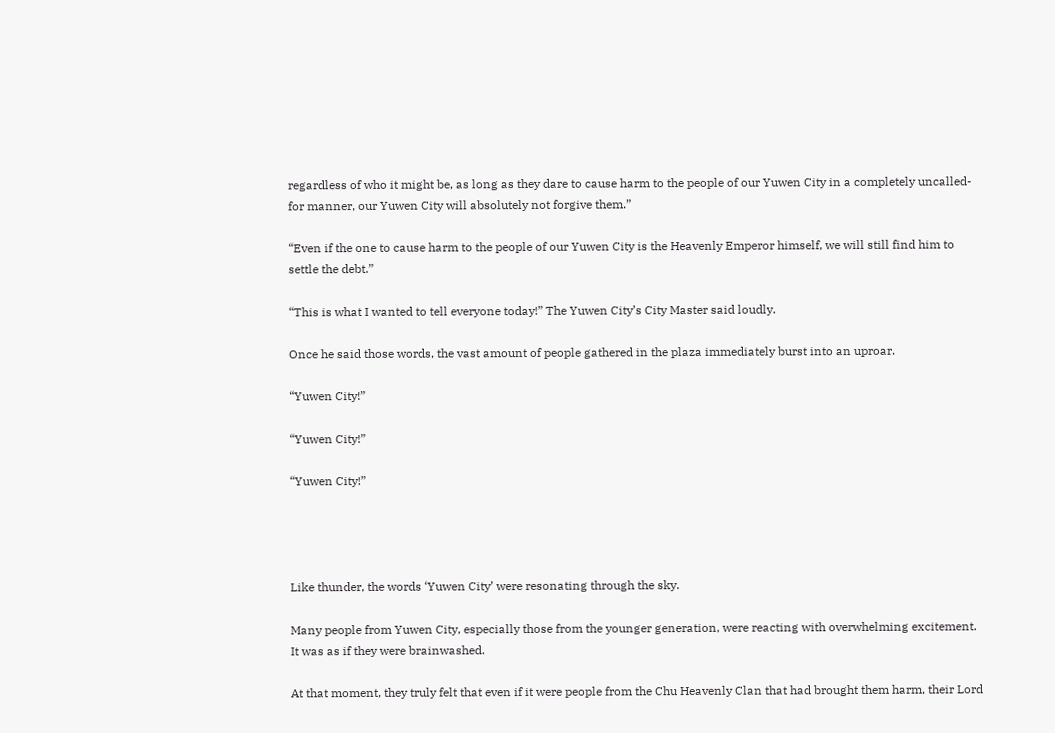regardless of who it might be, as long as they dare to cause harm to the people of our Yuwen City in a completely uncalled-for manner, our Yuwen City will absolutely not forgive them.”

“Even if the one to cause harm to the people of our Yuwen City is the Heavenly Emperor himself, we will still find him to settle the debt.”

“This is what I wanted to tell everyone today!” The Yuwen City’s City Master said loudly.

Once he said those words, the vast amount of people gathered in the plaza immediately burst into an uproar.

“Yuwen City!”

“Yuwen City!”

“Yuwen City!”




Like thunder, the words ‘Yuwen City’ were resonating through the sky.

Many people from Yuwen City, especially those from the younger generation, were reacting with overwhelming excitement. It was as if they were brainwashed.

At that moment, they truly felt that even if it were people from the Chu Heavenly Clan that had brought them harm, their Lord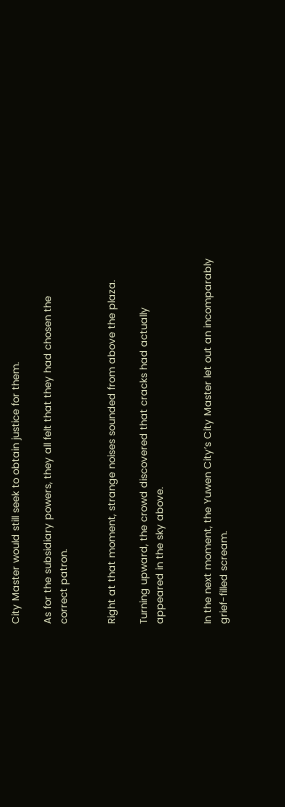City Master would still seek to obtain justice for them.

As for the subsidiary powers, they all felt that they had chosen the correct patron.


Right at that moment, strange noises sounded from above the plaza.

Turning upward, the crowd discovered that cracks had actually appeared in the sky above.


In the next moment, the Yuwen City’s City Master let out an incomparably grief-filled scream.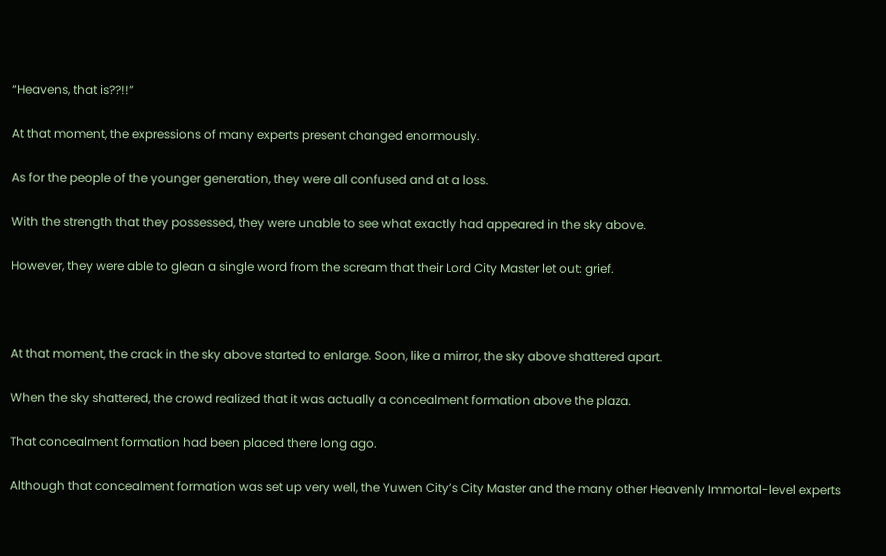“Heavens, that is??!!”

At that moment, the expressions of many experts present changed enormously.

As for the people of the younger generation, they were all confused and at a loss.

With the strength that they possessed, they were unable to see what exactly had appeared in the sky above.

However, they were able to glean a single word from the scream that their Lord City Master let out: grief.



At that moment, the crack in the sky above started to enlarge. Soon, like a mirror, the sky above shattered apart.

When the sky shattered, the crowd realized that it was actually a concealment formation above the plaza.

That concealment formation had been placed there long ago.

Although that concealment formation was set up very well, the Yuwen City’s City Master and the many other Heavenly Immortal-level experts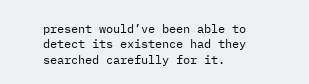present would’ve been able to detect its existence had they searched carefully for it.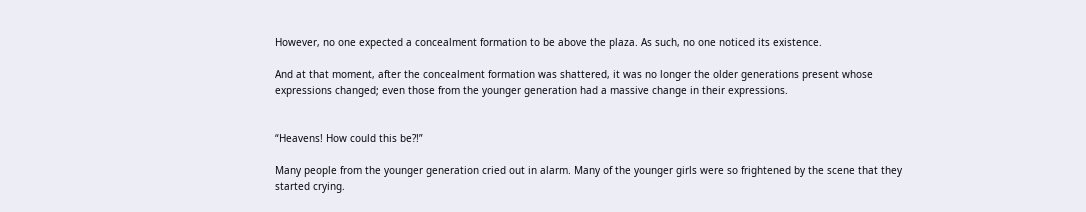However, no one expected a concealment formation to be above the plaza. As such, no one noticed its existence.

And at that moment, after the concealment formation was shattered, it was no longer the older generations present whose expressions changed; even those from the younger generation had a massive change in their expressions.


“Heavens! How could this be?!”

Many people from the younger generation cried out in alarm. Many of the younger girls were so frightened by the scene that they started crying.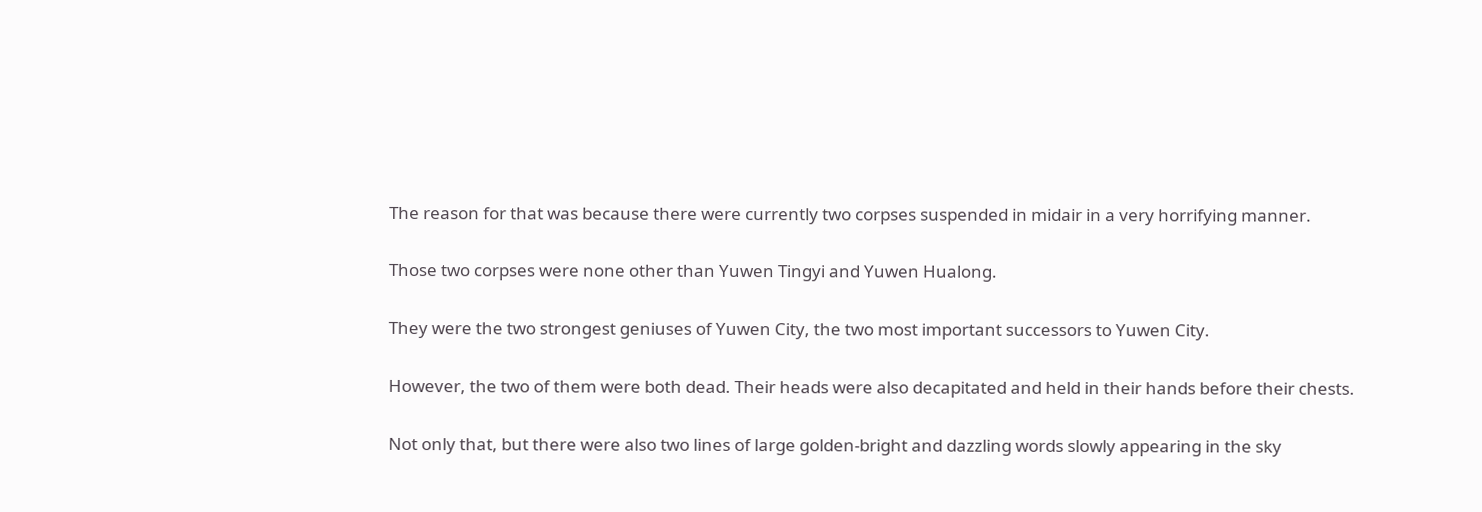The reason for that was because there were currently two corpses suspended in midair in a very horrifying manner.

Those two corpses were none other than Yuwen Tingyi and Yuwen Hualong.

They were the two strongest geniuses of Yuwen City, the two most important successors to Yuwen City.

However, the two of them were both dead. Their heads were also decapitated and held in their hands before their chests.

Not only that, but there were also two lines of large golden-bright and dazzling words slowly appearing in the sky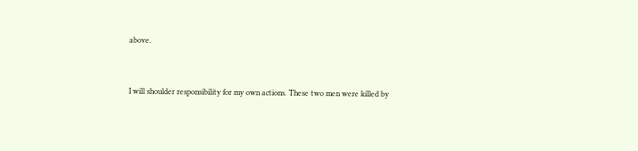above.


I will shoulder responsibility for my own actions. These two men were killed by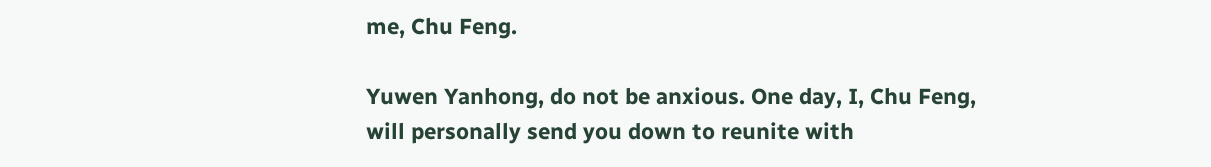me, Chu Feng.

Yuwen Yanhong, do not be anxious. One day, I, Chu Feng, will personally send you down to reunite with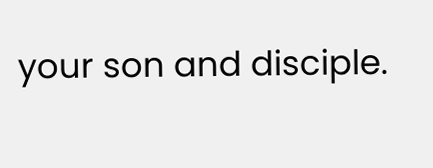your son and disciple.